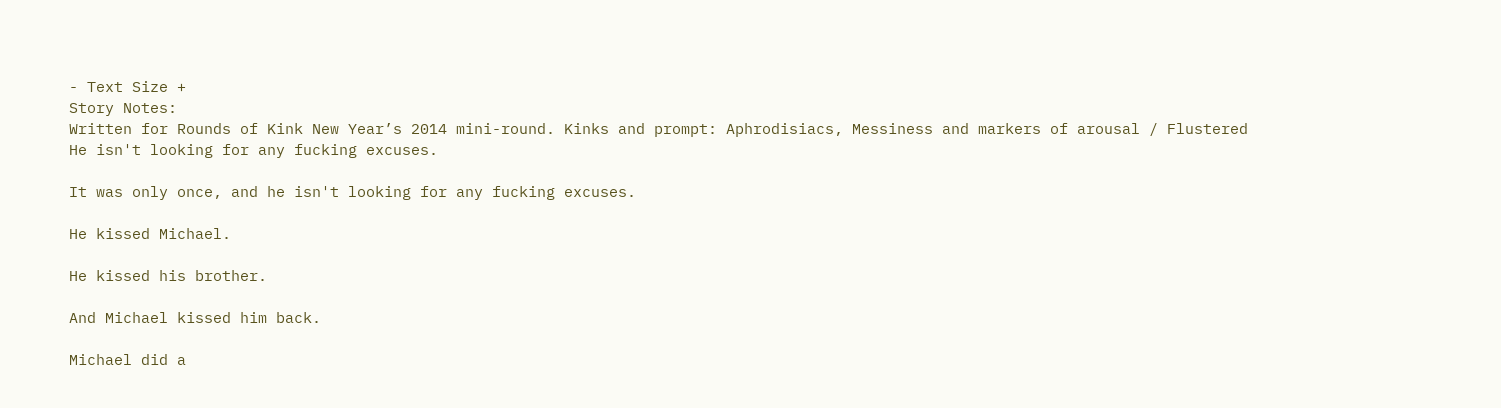- Text Size +
Story Notes:
Written for Rounds of Kink New Year’s 2014 mini-round. Kinks and prompt: Aphrodisiacs, Messiness and markers of arousal / Flustered
He isn't looking for any fucking excuses.

It was only once, and he isn't looking for any fucking excuses.

He kissed Michael.

He kissed his brother.

And Michael kissed him back.

Michael did a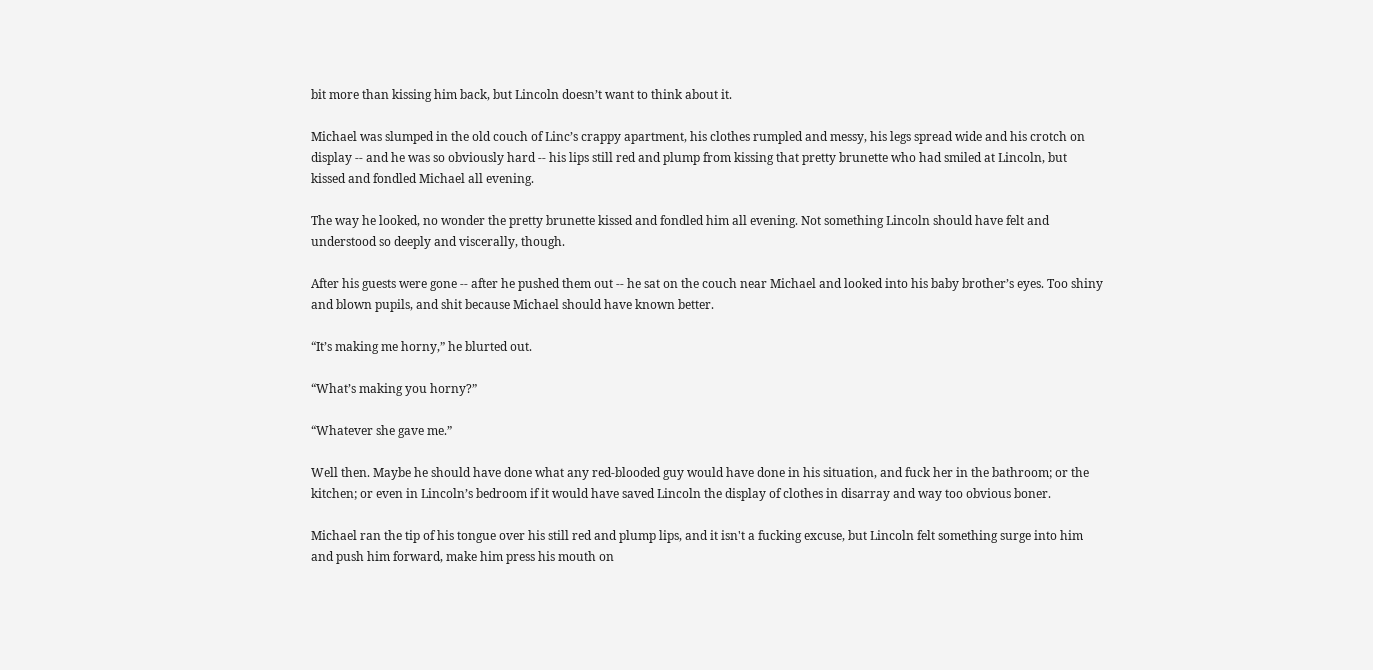bit more than kissing him back, but Lincoln doesn’t want to think about it.

Michael was slumped in the old couch of Linc’s crappy apartment, his clothes rumpled and messy, his legs spread wide and his crotch on display -- and he was so obviously hard -- his lips still red and plump from kissing that pretty brunette who had smiled at Lincoln, but kissed and fondled Michael all evening.

The way he looked, no wonder the pretty brunette kissed and fondled him all evening. Not something Lincoln should have felt and understood so deeply and viscerally, though.

After his guests were gone -- after he pushed them out -- he sat on the couch near Michael and looked into his baby brother’s eyes. Too shiny and blown pupils, and shit because Michael should have known better.

“It’s making me horny,” he blurted out.

“What’s making you horny?”

“Whatever she gave me.”

Well then. Maybe he should have done what any red-blooded guy would have done in his situation, and fuck her in the bathroom; or the kitchen; or even in Lincoln’s bedroom if it would have saved Lincoln the display of clothes in disarray and way too obvious boner.

Michael ran the tip of his tongue over his still red and plump lips, and it isn't a fucking excuse, but Lincoln felt something surge into him and push him forward, make him press his mouth on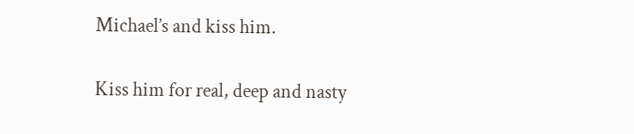Michael’s and kiss him.

Kiss him for real, deep and nasty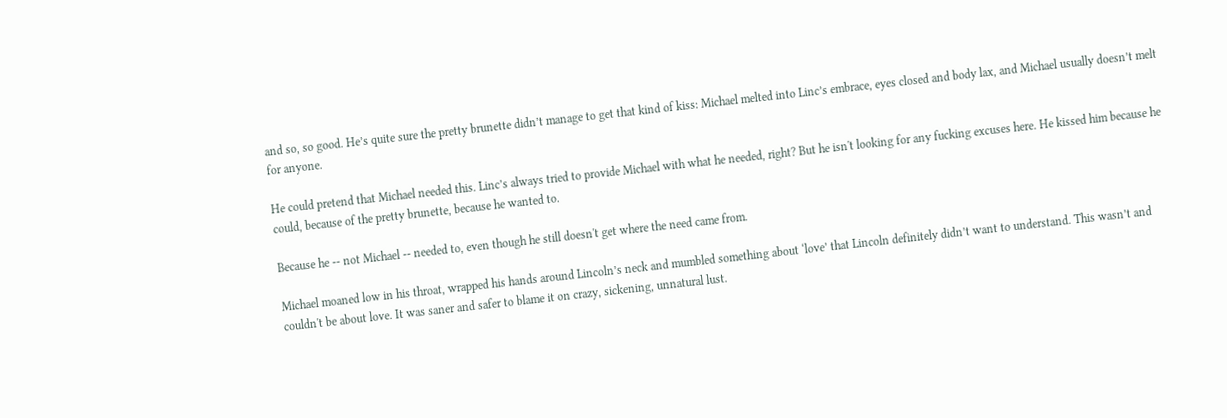and so, so good. He’s quite sure the pretty brunette didn’t manage to get that kind of kiss: Michael melted into Linc’s embrace, eyes closed and body lax, and Michael usually doesn’t melt for anyone.

He could pretend that Michael needed this. Linc’s always tried to provide Michael with what he needed, right? But he isn't looking for any fucking excuses here. He kissed him because he could, because of the pretty brunette, because he wanted to.

Because he -- not Michael -- needed to, even though he still doesn't get where the need came from.

Michael moaned low in his throat, wrapped his hands around Lincoln’s neck and mumbled something about ‘love’ that Lincoln definitely didn’t want to understand. This wasn’t and couldn't be about love. It was saner and safer to blame it on crazy, sickening, unnatural lust.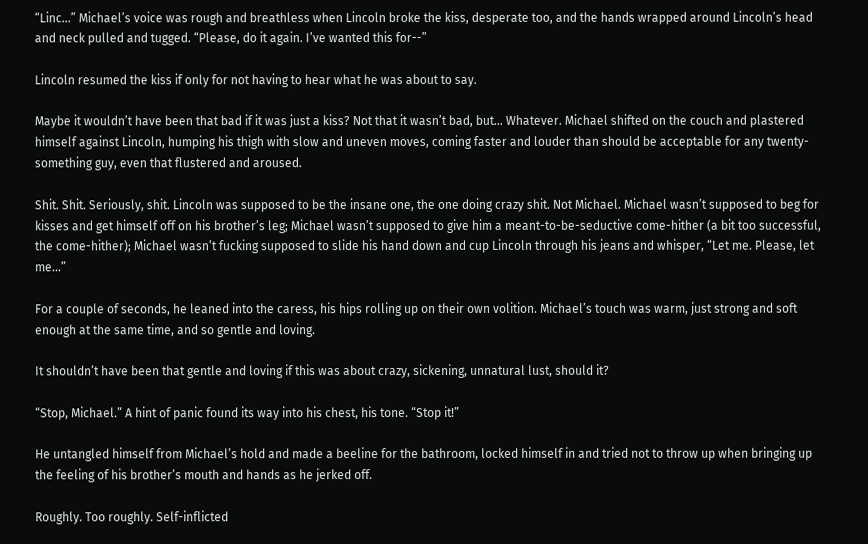“Linc...” Michael’s voice was rough and breathless when Lincoln broke the kiss, desperate too, and the hands wrapped around Lincoln’s head and neck pulled and tugged. “Please, do it again. I’ve wanted this for--”

Lincoln resumed the kiss if only for not having to hear what he was about to say.

Maybe it wouldn’t have been that bad if it was just a kiss? Not that it wasn’t bad, but... Whatever. Michael shifted on the couch and plastered himself against Lincoln, humping his thigh with slow and uneven moves, coming faster and louder than should be acceptable for any twenty-something guy, even that flustered and aroused.

Shit. Shit. Seriously, shit. Lincoln was supposed to be the insane one, the one doing crazy shit. Not Michael. Michael wasn’t supposed to beg for kisses and get himself off on his brother’s leg; Michael wasn’t supposed to give him a meant-to-be-seductive come-hither (a bit too successful, the come-hither); Michael wasn’t fucking supposed to slide his hand down and cup Lincoln through his jeans and whisper, “Let me. Please, let me...”

For a couple of seconds, he leaned into the caress, his hips rolling up on their own volition. Michael’s touch was warm, just strong and soft enough at the same time, and so gentle and loving.

It shouldn’t have been that gentle and loving if this was about crazy, sickening, unnatural lust, should it?

“Stop, Michael.” A hint of panic found its way into his chest, his tone. “Stop it!”

He untangled himself from Michael’s hold and made a beeline for the bathroom, locked himself in and tried not to throw up when bringing up the feeling of his brother’s mouth and hands as he jerked off.

Roughly. Too roughly. Self-inflicted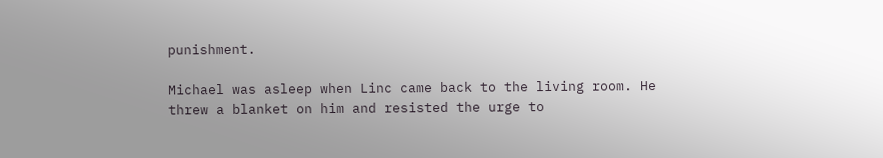punishment.

Michael was asleep when Linc came back to the living room. He threw a blanket on him and resisted the urge to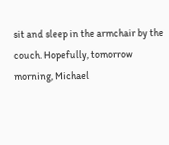sit and sleep in the armchair by the couch. Hopefully, tomorrow morning, Michael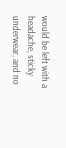would be left with a headache, sticky underwear, and no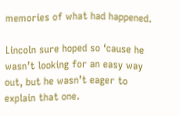memories of what had happened.

Lincoln sure hoped so ‘cause he wasn’t looking for an easy way out, but he wasn’t eager to explain that one.